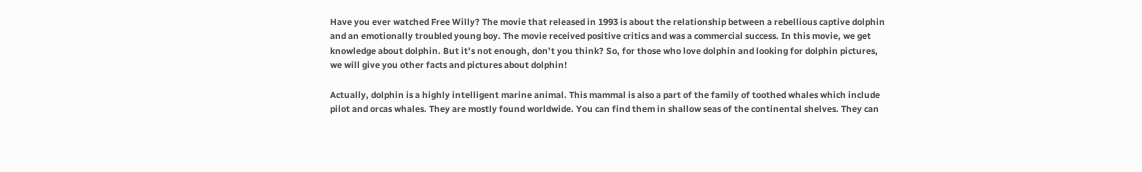Have you ever watched Free Willy? The movie that released in 1993 is about the relationship between a rebellious captive dolphin and an emotionally troubled young boy. The movie received positive critics and was a commercial success. In this movie, we get knowledge about dolphin. But it’s not enough, don’t you think? So, for those who love dolphin and looking for dolphin pictures, we will give you other facts and pictures about dolphin!

Actually, dolphin is a highly intelligent marine animal. This mammal is also a part of the family of toothed whales which include pilot and orcas whales. They are mostly found worldwide. You can find them in shallow seas of the continental shelves. They can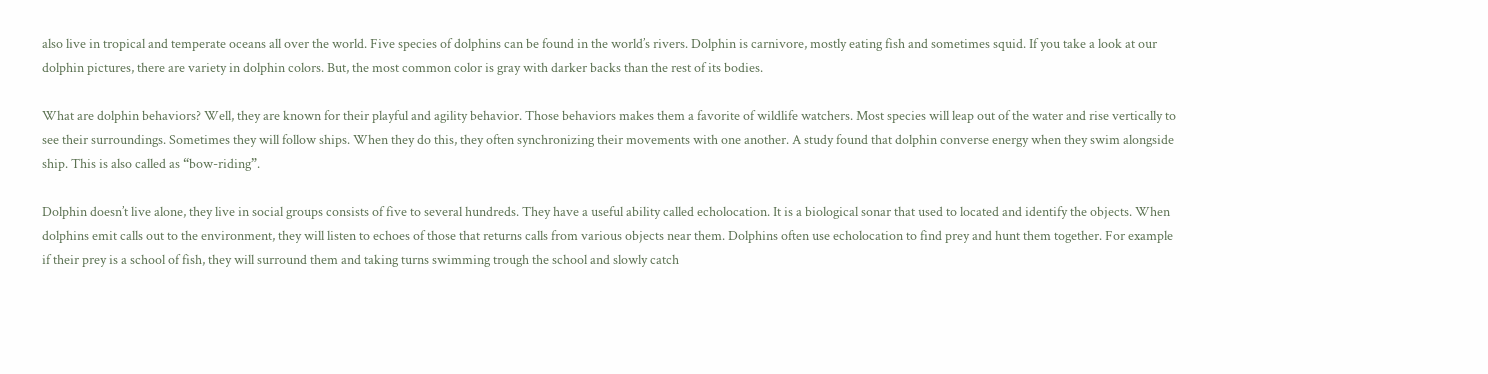also live in tropical and temperate oceans all over the world. Five species of dolphins can be found in the world’s rivers. Dolphin is carnivore, mostly eating fish and sometimes squid. If you take a look at our dolphin pictures, there are variety in dolphin colors. But, the most common color is gray with darker backs than the rest of its bodies.

What are dolphin behaviors? Well, they are known for their playful and agility behavior. Those behaviors makes them a favorite of wildlife watchers. Most species will leap out of the water and rise vertically to see their surroundings. Sometimes they will follow ships. When they do this, they often synchronizing their movements with one another. A study found that dolphin converse energy when they swim alongside ship. This is also called as “bow-riding”.

Dolphin doesn’t live alone, they live in social groups consists of five to several hundreds. They have a useful ability called echolocation. It is a biological sonar that used to located and identify the objects. When dolphins emit calls out to the environment, they will listen to echoes of those that returns calls from various objects near them. Dolphins often use echolocation to find prey and hunt them together. For example if their prey is a school of fish, they will surround them and taking turns swimming trough the school and slowly catch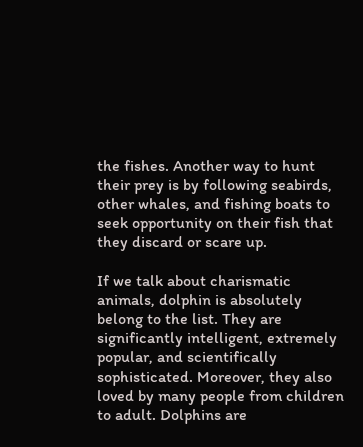the fishes. Another way to hunt their prey is by following seabirds, other whales, and fishing boats to seek opportunity on their fish that they discard or scare up.

If we talk about charismatic animals, dolphin is absolutely belong to the list. They are significantly intelligent, extremely popular, and scientifically sophisticated. Moreover, they also loved by many people from children to adult. Dolphins are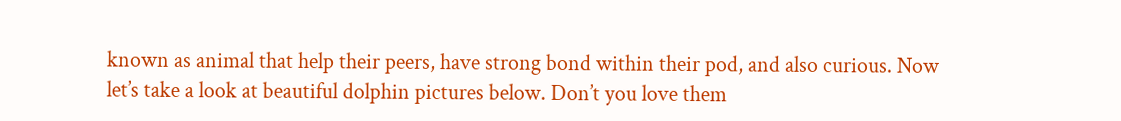known as animal that help their peers, have strong bond within their pod, and also curious. Now let’s take a look at beautiful dolphin pictures below. Don’t you love them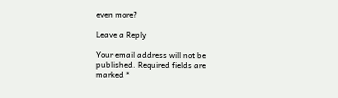even more?

Leave a Reply

Your email address will not be published. Required fields are marked *